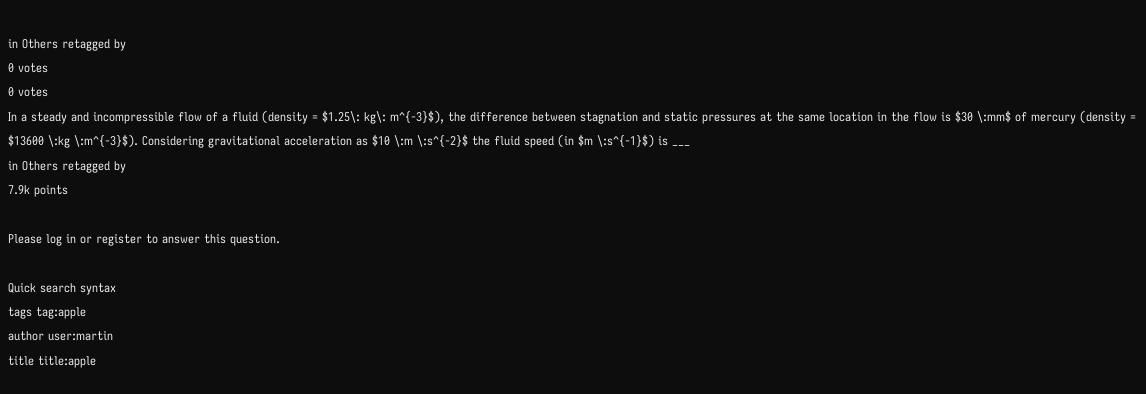in Others retagged by
0 votes
0 votes
In a steady and incompressible flow of a fluid (density = $1.25\: kg\: m^{-3}$), the difference between stagnation and static pressures at the same location in the flow is $30 \:mm$ of mercury (density = $13600 \:kg \:m^{-3}$). Considering gravitational acceleration as $10 \:m \:s^{-2}$ the fluid speed (in $m \:s^{-1}$) is ___
in Others retagged by
7.9k points

Please log in or register to answer this question.

Quick search syntax
tags tag:apple
author user:martin
title title:apple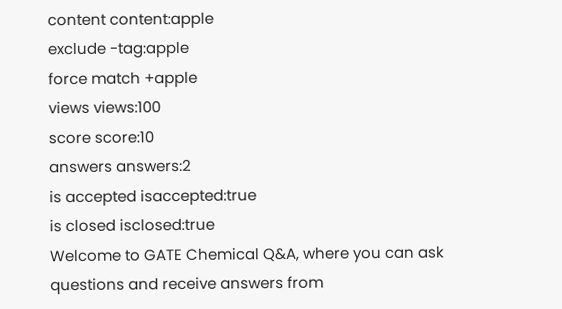content content:apple
exclude -tag:apple
force match +apple
views views:100
score score:10
answers answers:2
is accepted isaccepted:true
is closed isclosed:true
Welcome to GATE Chemical Q&A, where you can ask questions and receive answers from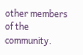other members of the community.